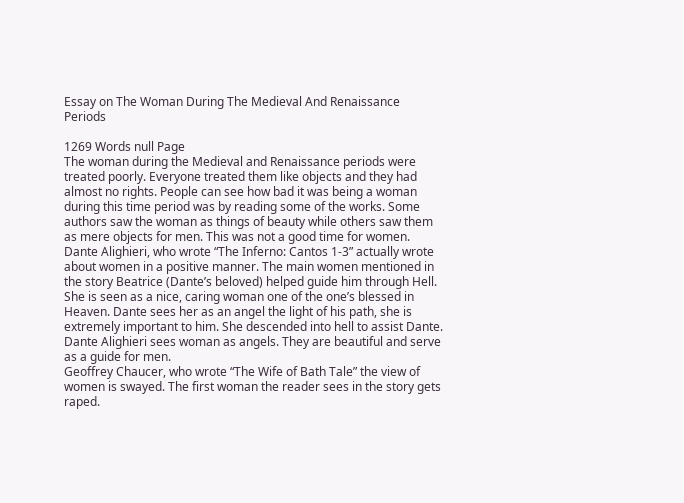Essay on The Woman During The Medieval And Renaissance Periods

1269 Words null Page
The woman during the Medieval and Renaissance periods were treated poorly. Everyone treated them like objects and they had almost no rights. People can see how bad it was being a woman during this time period was by reading some of the works. Some authors saw the woman as things of beauty while others saw them as mere objects for men. This was not a good time for women.
Dante Alighieri, who wrote “The Inferno: Cantos 1-3” actually wrote about women in a positive manner. The main women mentioned in the story Beatrice (Dante’s beloved) helped guide him through Hell. She is seen as a nice, caring woman one of the one’s blessed in Heaven. Dante sees her as an angel the light of his path, she is extremely important to him. She descended into hell to assist Dante. Dante Alighieri sees woman as angels. They are beautiful and serve as a guide for men.
Geoffrey Chaucer, who wrote “The Wife of Bath Tale” the view of women is swayed. The first woman the reader sees in the story gets raped.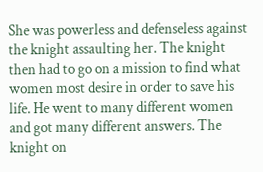She was powerless and defenseless against the knight assaulting her. The knight then had to go on a mission to find what women most desire in order to save his life. He went to many different women and got many different answers. The knight on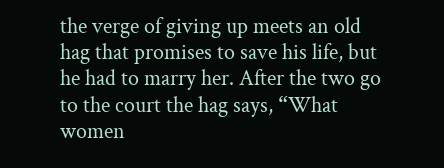the verge of giving up meets an old hag that promises to save his life, but he had to marry her. After the two go to the court the hag says, “What women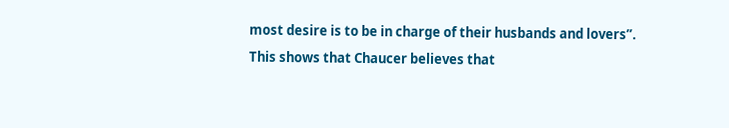most desire is to be in charge of their husbands and lovers”. This shows that Chaucer believes that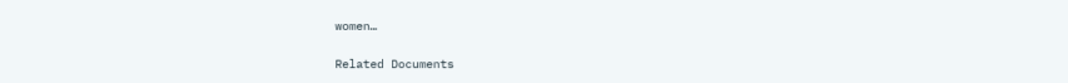women…

Related Documents